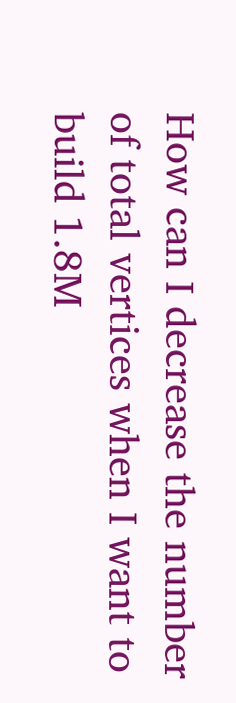How can I decrease the number of total vertices when I want to build 1.8M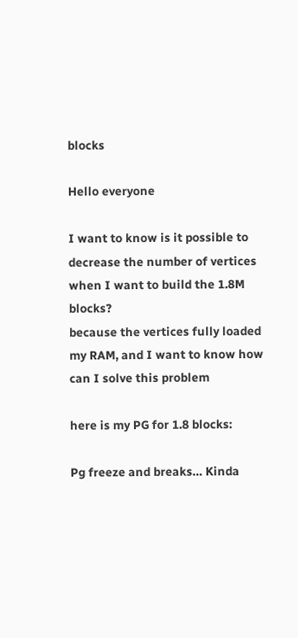blocks

Hello everyone

I want to know is it possible to decrease the number of vertices when I want to build the 1.8M blocks?
because the vertices fully loaded my RAM, and I want to know how can I solve this problem

here is my PG for 1.8 blocks:

Pg freeze and breaks… Kinda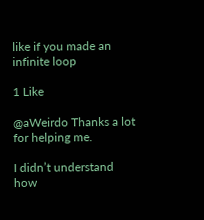like if you made an infinite loop

1 Like

@aWeirdo Thanks a lot for helping me.

I didn’t understand how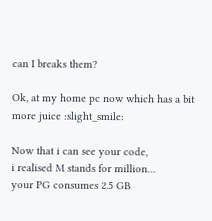can I breaks them?

Ok, at my home pc now which has a bit more juice :slight_smile:

Now that i can see your code,
i realised M stands for million…
your PG consumes 2.5 GB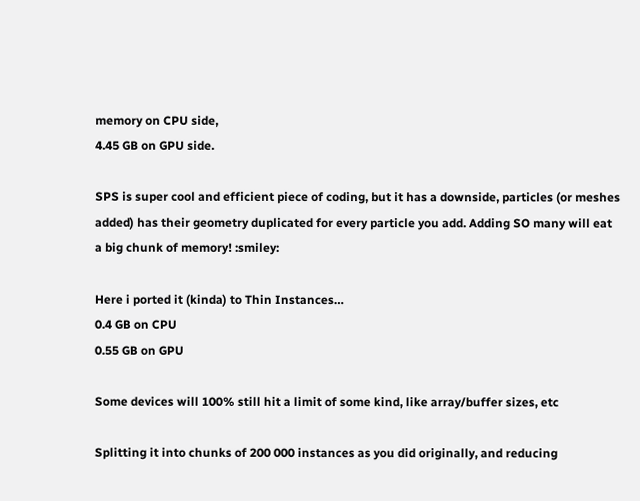memory on CPU side,
4.45 GB on GPU side.

SPS is super cool and efficient piece of coding, but it has a downside, particles (or meshes added) has their geometry duplicated for every particle you add. Adding SO many will eat a big chunk of memory! :smiley:

Here i ported it (kinda) to Thin Instances…
0.4 GB on CPU
0.55 GB on GPU

Some devices will 100% still hit a limit of some kind, like array/buffer sizes, etc

Splitting it into chunks of 200 000 instances as you did originally, and reducing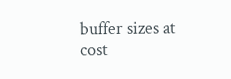buffer sizes at cost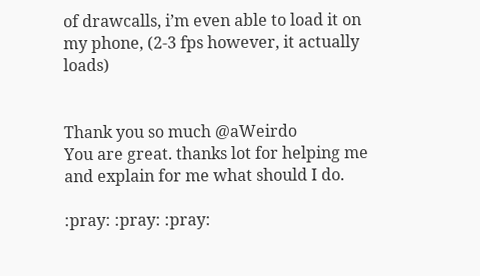of drawcalls, i’m even able to load it on my phone, (2-3 fps however, it actually loads)


Thank you so much @aWeirdo
You are great. thanks lot for helping me and explain for me what should I do.

:pray: :pray: :pray: